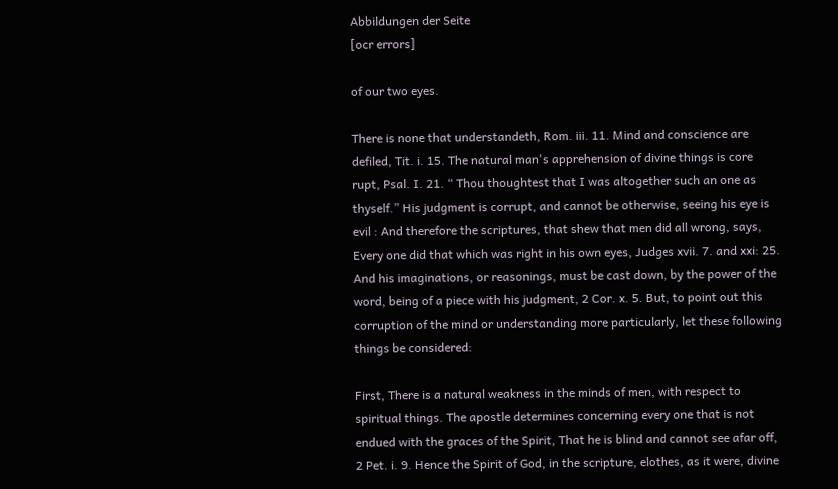Abbildungen der Seite
[ocr errors]

of our two eyes.

There is none that understandeth, Rom. iii. 11. Mind and conscience are defiled, Tit. i. 15. The natural man's apprehension of divine things is core rupt, Psal. I. 21. “ Thou thoughtest that I was altogether such an one as thyself.” His judgment is corrupt, and cannot be otherwise, seeing his eye is evil : And therefore the scriptures, that shew that men did all wrong, says, Every one did that which was right in his own eyes, Judges xvii. 7. and xxi: 25. And his imaginations, or reasonings, must be cast down, by the power of the word, being of a piece with his judgment, 2 Cor. x. 5. But, to point out this corruption of the mind or understanding more particularly, let these following things be considered:

First, There is a natural weakness in the minds of men, with respect to spiritual things. The apostle determines concerning every one that is not endued with the graces of the Spirit, That he is blind and cannot see afar off, 2 Pet. i. 9. Hence the Spirit of God, in the scripture, elothes, as it were, divine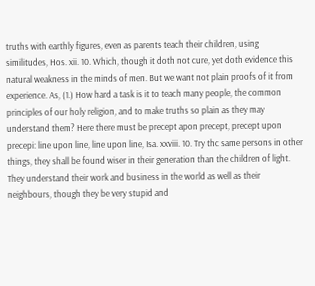truths with earthly figures, even as parents teach their children, using similitudes, Hos. xii. 10. Which, though it doth not cure, yet doth evidence this natural weakness in the minds of men. But we want not plain proofs of it from experience. As, (1.) How hard a task is it to teach many people, the common principles of our holy religion, and to make truths so plain as they may understand them? Here there must be precept apon precept, precept upon precepi: line upon line, line upon line, Isa. xxviii. 10. Try thc same persons in other things, they shall be found wiser in their generation than the children of light. They understand their work and business in the world as well as their neighbours, though they be very stupid and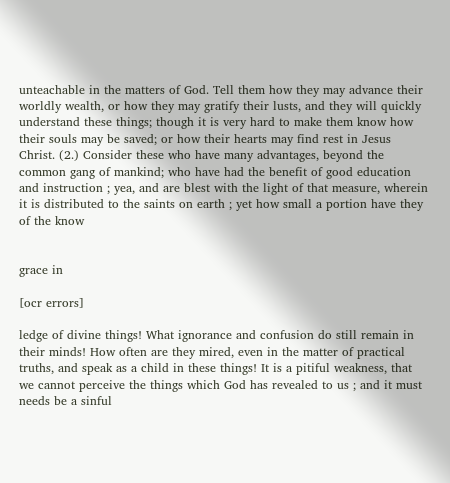unteachable in the matters of God. Tell them how they may advance their worldly wealth, or how they may gratify their lusts, and they will quickly understand these things; though it is very hard to make them know how their souls may be saved; or how their hearts may find rest in Jesus Christ. (2.) Consider these who have many advantages, beyond the common gang of mankind; who have had the benefit of good education and instruction ; yea, and are blest with the light of that measure, wherein it is distributed to the saints on earth ; yet how small a portion have they of the know


grace in

[ocr errors]

ledge of divine things! What ignorance and confusion do still remain in their minds! How often are they mired, even in the matter of practical truths, and speak as a child in these things! It is a pitiful weakness, that we cannot perceive the things which God has revealed to us ; and it must needs be a sinful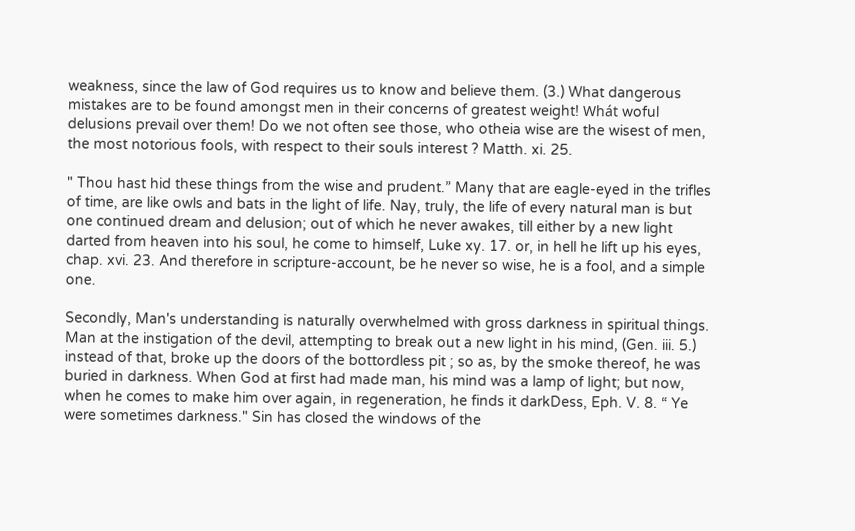weakness, since the law of God requires us to know and believe them. (3.) What dangerous mistakes are to be found amongst men in their concerns of greatest weight! Whát woful delusions prevail over them! Do we not often see those, who otheia wise are the wisest of men, the most notorious fools, with respect to their souls interest ? Matth. xi. 25.

" Thou hast hid these things from the wise and prudent.” Many that are eagle-eyed in the trifles of time, are like owls and bats in the light of life. Nay, truly, the life of every natural man is but one continued dream and delusion; out of which he never awakes, till either by a new light darted from heaven into his soul, he come to himself, Luke xy. 17. or, in hell he lift up his eyes, chap. xvi. 23. And therefore in scripture-account, be he never so wise, he is a fool, and a simple one.

Secondly, Man's understanding is naturally overwhelmed with gross darkness in spiritual things. Man at the instigation of the devil, attempting to break out a new light in his mind, (Gen. iii. 5.) instead of that, broke up the doors of the bottordless pit ; so as, by the smoke thereof, he was buried in darkness. When God at first had made man, his mind was a lamp of light; but now, when he comes to make him over again, in regeneration, he finds it darkDess, Eph. V. 8. “ Ye were sometimes darkness." Sin has closed the windows of the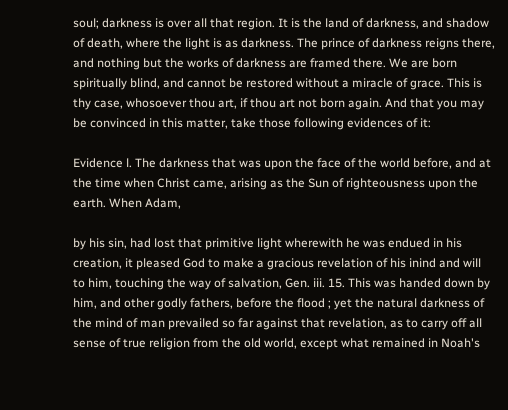soul; darkness is over all that region. It is the land of darkness, and shadow of death, where the light is as darkness. The prince of darkness reigns there, and nothing but the works of darkness are framed there. We are born spiritually blind, and cannot be restored without a miracle of grace. This is thy case, whosoever thou art, if thou art not born again. And that you may be convinced in this matter, take those following evidences of it:

Evidence l. The darkness that was upon the face of the world before, and at the time when Christ came, arising as the Sun of righteousness upon the earth. When Adam,

by his sin, had lost that primitive light wherewith he was endued in his creation, it pleased God to make a gracious revelation of his inind and will to him, touching the way of salvation, Gen. iii. 15. This was handed down by him, and other godly fathers, before the flood ; yet the natural darkness of the mind of man prevailed so far against that revelation, as to carry off all sense of true religion from the old world, except what remained in Noah's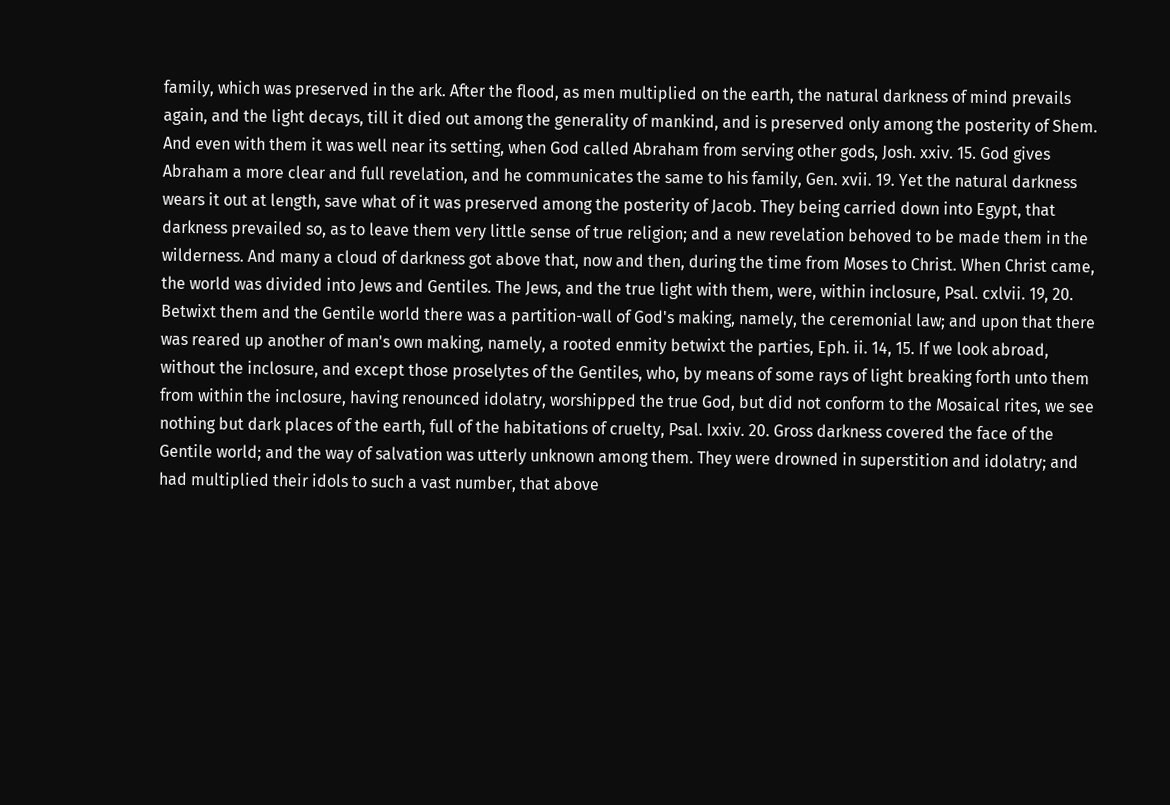family, which was preserved in the ark. After the flood, as men multiplied on the earth, the natural darkness of mind prevails again, and the light decays, till it died out among the generality of mankind, and is preserved only among the posterity of Shem. And even with them it was well near its setting, when God called Abraham from serving other gods, Josh. xxiv. 15. God gives Abraham a more clear and full revelation, and he communicates the same to his family, Gen. xvii. 19. Yet the natural darkness wears it out at length, save what of it was preserved among the posterity of Jacob. They being carried down into Egypt, that darkness prevailed so, as to leave them very little sense of true religion; and a new revelation behoved to be made them in the wilderness. And many a cloud of darkness got above that, now and then, during the time from Moses to Christ. When Christ came, the world was divided into Jews and Gentiles. The Jews, and the true light with them, were, within inclosure, Psal. cxlvii. 19, 20. Betwixt them and the Gentile world there was a partition-wall of God's making, namely, the ceremonial law; and upon that there was reared up another of man's own making, namely, a rooted enmity betwixt the parties, Eph. ii. 14, 15. If we look abroad, without the inclosure, and except those proselytes of the Gentiles, who, by means of some rays of light breaking forth unto them from within the inclosure, having renounced idolatry, worshipped the true God, but did not conform to the Mosaical rites, we see nothing but dark places of the earth, full of the habitations of cruelty, Psal. Ixxiv. 20. Gross darkness covered the face of the Gentile world; and the way of salvation was utterly unknown among them. They were drowned in superstition and idolatry; and had multiplied their idols to such a vast number, that above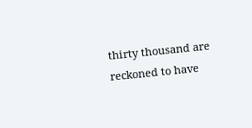thirty thousand are reckoned to have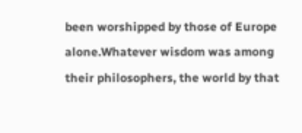been worshipped by those of Europe alone.Whatever wisdom was among their philosophers, the world by that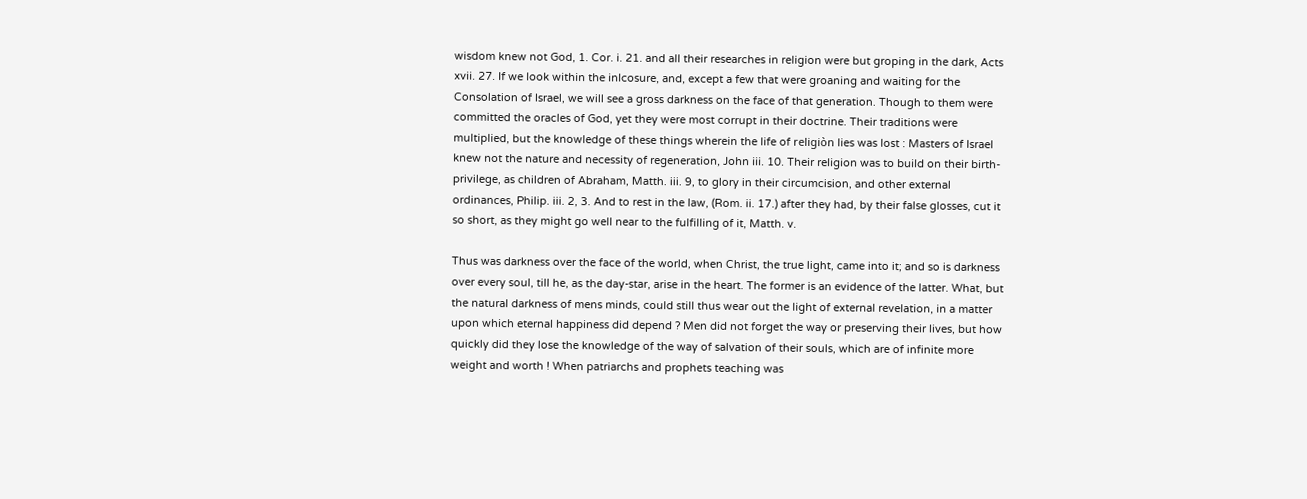wisdom knew not God, 1. Cor. i. 21. and all their researches in religion were but groping in the dark, Acts xvii. 27. If we look within the inlcosure, and, except a few that were groaning and waiting for the Consolation of Israel, we will see a gross darkness on the face of that generation. Though to them were committed the oracles of God, yet they were most corrupt in their doctrine. Their traditions were multiplied, but the knowledge of these things wherein the life of religiòn lies was lost : Masters of Israel knew not the nature and necessity of regeneration, John iii. 10. Their religion was to build on their birth-privilege, as children of Abraham, Matth. iii. 9, to glory in their circumcision, and other external ordinances, Philip. iii. 2, 3. And to rest in the law, (Rom. ii. 17.) after they had, by their false glosses, cut it so short, as they might go well near to the fulfilling of it, Matth. v.

Thus was darkness over the face of the world, when Christ, the true light, came into it; and so is darkness over every soul, till he, as the day-star, arise in the heart. The former is an evidence of the latter. What, but the natural darkness of mens minds, could still thus wear out the light of external revelation, in a matter upon which eternal happiness did depend ? Men did not forget the way or preserving their lives, but how quickly did they lose the knowledge of the way of salvation of their souls, which are of infinite more weight and worth ! When patriarchs and prophets teaching was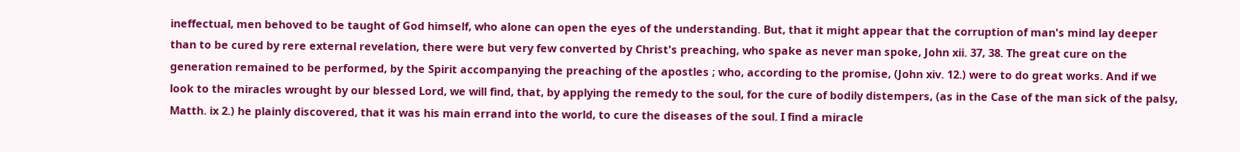ineffectual, men behoved to be taught of God himself, who alone can open the eyes of the understanding. But, that it might appear that the corruption of man's mind lay deeper than to be cured by rere external revelation, there were but very few converted by Christ's preaching, who spake as never man spoke, John xii. 37, 38. The great cure on the generation remained to be performed, by the Spirit accompanying the preaching of the apostles ; who, according to the promise, (John xiv. 12.) were to do great works. And if we look to the miracles wrought by our blessed Lord, we will find, that, by applying the remedy to the soul, for the cure of bodily distempers, (as in the Case of the man sick of the palsy, Matth. ix 2.) he plainly discovered, that it was his main errand into the world, to cure the diseases of the soul. I find a miracle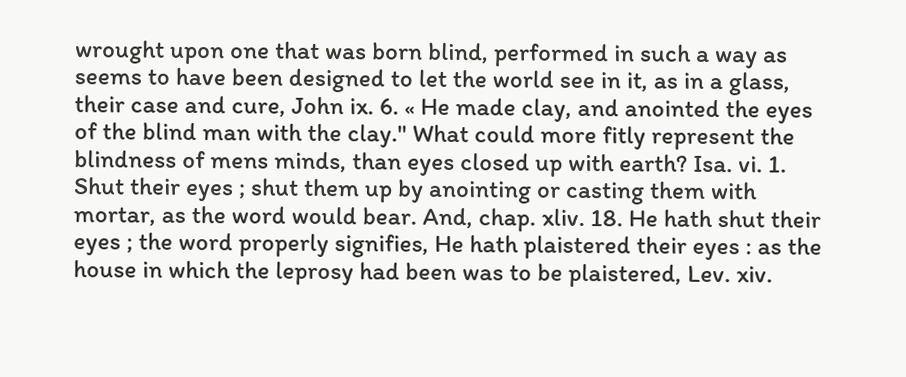wrought upon one that was born blind, performed in such a way as seems to have been designed to let the world see in it, as in a glass, their case and cure, John ix. 6. « He made clay, and anointed the eyes of the blind man with the clay." What could more fitly represent the blindness of mens minds, than eyes closed up with earth? Isa. vi. 1. Shut their eyes ; shut them up by anointing or casting them with mortar, as the word would bear. And, chap. xliv. 18. He hath shut their eyes ; the word properly signifies, He hath plaistered their eyes : as the house in which the leprosy had been was to be plaistered, Lev. xiv.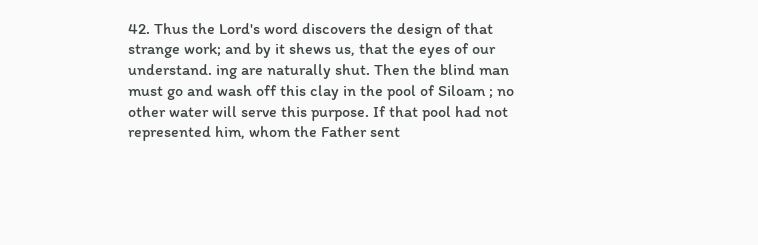42. Thus the Lord's word discovers the design of that strange work; and by it shews us, that the eyes of our understand. ing are naturally shut. Then the blind man must go and wash off this clay in the pool of Siloam ; no other water will serve this purpose. If that pool had not represented him, whom the Father sent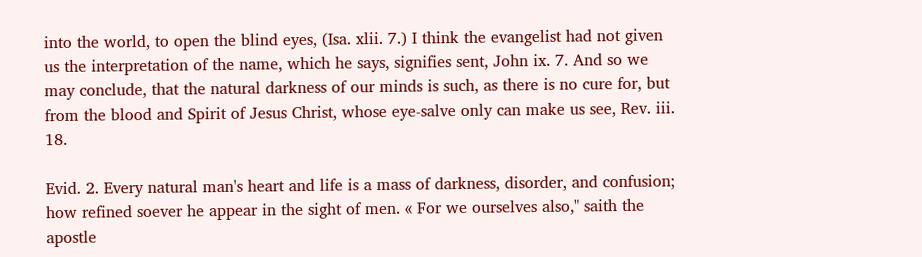into the world, to open the blind eyes, (Isa. xlii. 7.) I think the evangelist had not given us the interpretation of the name, which he says, signifies sent, John ix. 7. And so we may conclude, that the natural darkness of our minds is such, as there is no cure for, but from the blood and Spirit of Jesus Christ, whose eye-salve only can make us see, Rev. iii. 18.

Evid. 2. Every natural man's heart and life is a mass of darkness, disorder, and confusion; how refined soever he appear in the sight of men. « For we ourselves also," saith the apostle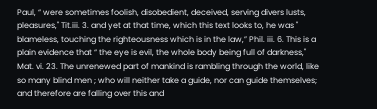Paul, “ were sometimes foolish, disobedient, deceived, serving divers lusts, pleasures," Tit.iii. 3. and yet at that time, which this text looks to, he was " blameless, touching the righteousness which is in the law,” Phil. iii. 6. This is a plain evidence that “ the eye is evil, the whole body being full of darkness," Mat. vi. 23. The unrenewed part of mankind is rambling through the world, like so many blind men ; who will neither take a guide, nor can guide themselves; and therefore are falling over this and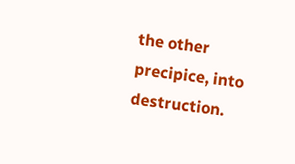the other precipice, into destruction.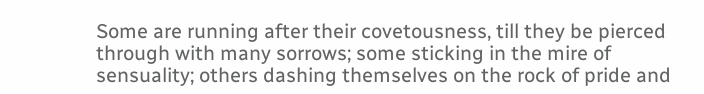Some are running after their covetousness, till they be pierced through with many sorrows; some sticking in the mire of sensuality; others dashing themselves on the rock of pride and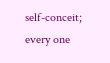self-conceit; every one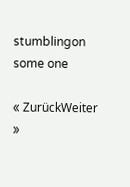stumblingon some one

« ZurückWeiter »